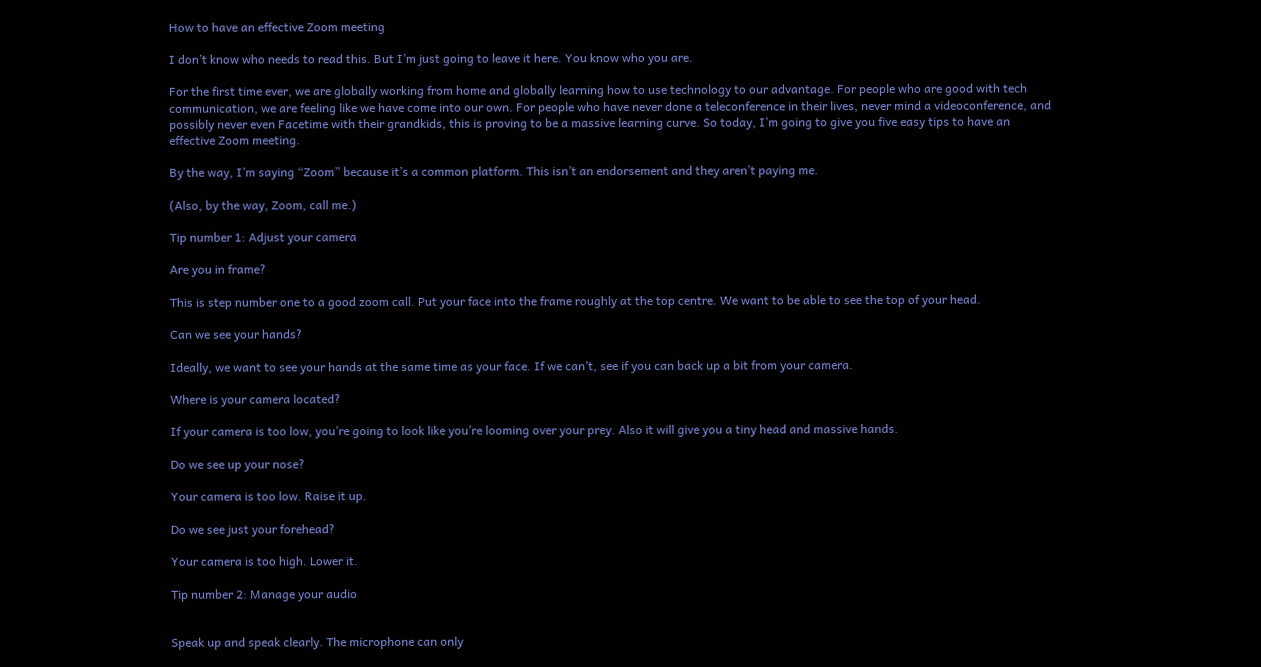How to have an effective Zoom meeting

I don’t know who needs to read this. But I’m just going to leave it here. You know who you are.

For the first time ever, we are globally working from home and globally learning how to use technology to our advantage. For people who are good with tech communication, we are feeling like we have come into our own. For people who have never done a teleconference in their lives, never mind a videoconference, and possibly never even Facetime with their grandkids, this is proving to be a massive learning curve. So today, I’m going to give you five easy tips to have an effective Zoom meeting.

By the way, I’m saying “Zoom” because it’s a common platform. This isn’t an endorsement and they aren’t paying me.

(Also, by the way, Zoom, call me.)

Tip number 1: Adjust your camera

Are you in frame?

This is step number one to a good zoom call. Put your face into the frame roughly at the top centre. We want to be able to see the top of your head.

Can we see your hands?

Ideally, we want to see your hands at the same time as your face. If we can’t, see if you can back up a bit from your camera.

Where is your camera located?

If your camera is too low, you’re going to look like you’re looming over your prey. Also it will give you a tiny head and massive hands.

Do we see up your nose?

Your camera is too low. Raise it up.

Do we see just your forehead?

Your camera is too high. Lower it.

Tip number 2: Manage your audio


Speak up and speak clearly. The microphone can only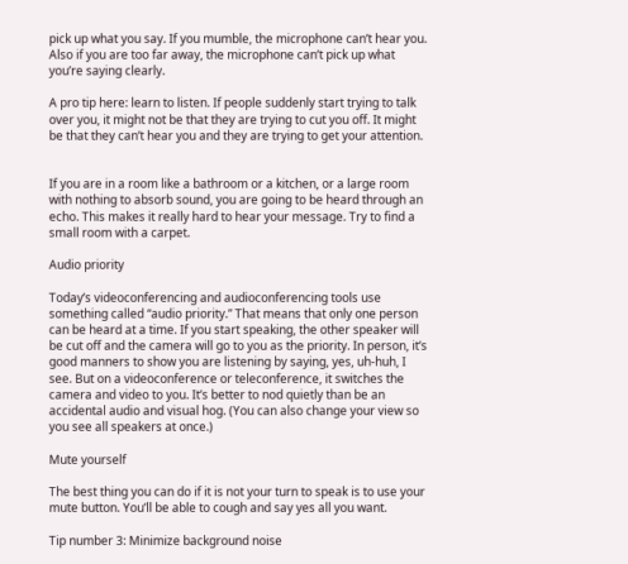pick up what you say. If you mumble, the microphone can’t hear you. Also if you are too far away, the microphone can’t pick up what you’re saying clearly.

A pro tip here: learn to listen. If people suddenly start trying to talk over you, it might not be that they are trying to cut you off. It might be that they can’t hear you and they are trying to get your attention.


If you are in a room like a bathroom or a kitchen, or a large room with nothing to absorb sound, you are going to be heard through an echo. This makes it really hard to hear your message. Try to find a small room with a carpet.

Audio priority

Today’s videoconferencing and audioconferencing tools use something called “audio priority.” That means that only one person can be heard at a time. If you start speaking, the other speaker will be cut off and the camera will go to you as the priority. In person, it’s good manners to show you are listening by saying, yes, uh-huh, I see. But on a videoconference or teleconference, it switches the camera and video to you. It’s better to nod quietly than be an accidental audio and visual hog. (You can also change your view so you see all speakers at once.)

Mute yourself

The best thing you can do if it is not your turn to speak is to use your mute button. You’ll be able to cough and say yes all you want.

Tip number 3: Minimize background noise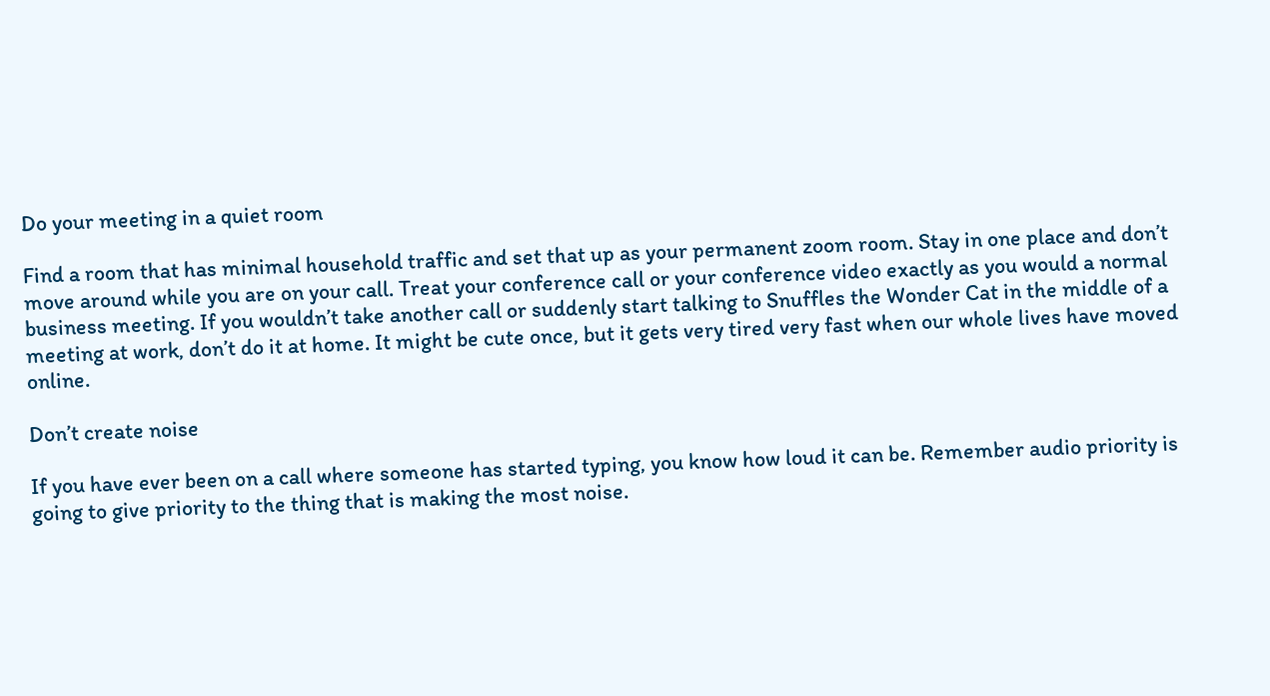Do your meeting in a quiet room

Find a room that has minimal household traffic and set that up as your permanent zoom room. Stay in one place and don’t move around while you are on your call. Treat your conference call or your conference video exactly as you would a normal business meeting. If you wouldn’t take another call or suddenly start talking to Snuffles the Wonder Cat in the middle of a meeting at work, don’t do it at home. It might be cute once, but it gets very tired very fast when our whole lives have moved online.

Don’t create noise

If you have ever been on a call where someone has started typing, you know how loud it can be. Remember audio priority is going to give priority to the thing that is making the most noise.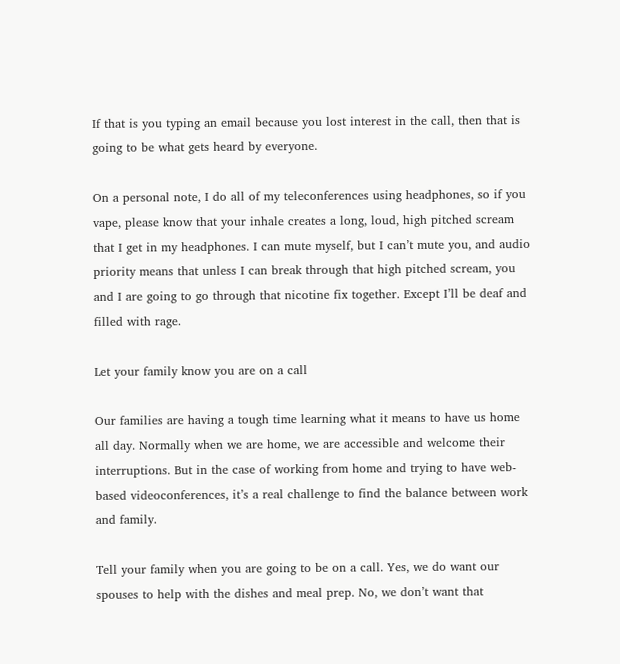If that is you typing an email because you lost interest in the call, then that is going to be what gets heard by everyone.

On a personal note, I do all of my teleconferences using headphones, so if you vape, please know that your inhale creates a long, loud, high pitched scream that I get in my headphones. I can mute myself, but I can’t mute you, and audio priority means that unless I can break through that high pitched scream, you and I are going to go through that nicotine fix together. Except I’ll be deaf and filled with rage.

Let your family know you are on a call

Our families are having a tough time learning what it means to have us home all day. Normally when we are home, we are accessible and welcome their interruptions. But in the case of working from home and trying to have web-based videoconferences, it’s a real challenge to find the balance between work and family.

Tell your family when you are going to be on a call. Yes, we do want our spouses to help with the dishes and meal prep. No, we don’t want that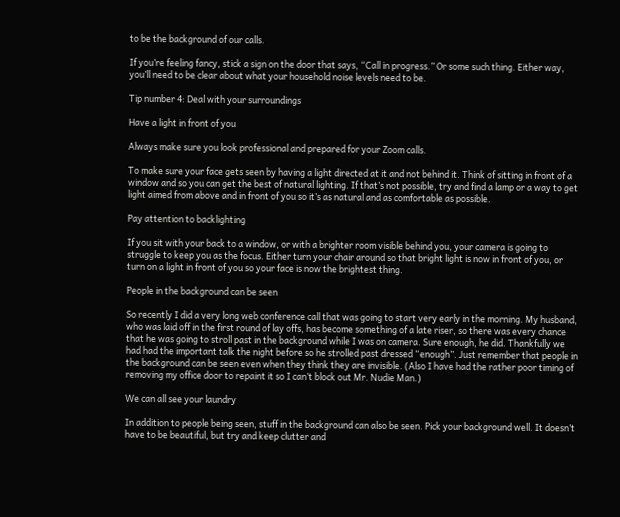to be the background of our calls.

If you’re feeling fancy, stick a sign on the door that says, “Call in progress.” Or some such thing. Either way, you’ll need to be clear about what your household noise levels need to be.

Tip number 4: Deal with your surroundings

Have a light in front of you

Always make sure you look professional and prepared for your Zoom calls.

To make sure your face gets seen by having a light directed at it and not behind it. Think of sitting in front of a window and so you can get the best of natural lighting. If that’s not possible, try and find a lamp or a way to get light aimed from above and in front of you so it’s as natural and as comfortable as possible.

Pay attention to backlighting

If you sit with your back to a window, or with a brighter room visible behind you, your camera is going to struggle to keep you as the focus. Either turn your chair around so that bright light is now in front of you, or turn on a light in front of you so your face is now the brightest thing.

People in the background can be seen

So recently I did a very long web conference call that was going to start very early in the morning. My husband, who was laid off in the first round of lay offs, has become something of a late riser, so there was every chance that he was going to stroll past in the background while I was on camera. Sure enough, he did. Thankfully we had had the important talk the night before so he strolled past dressed “enough”. Just remember that people in the background can be seen even when they think they are invisible. (Also I have had the rather poor timing of removing my office door to repaint it so I can’t block out Mr. Nudie Man.)

We can all see your laundry

In addition to people being seen, stuff in the background can also be seen. Pick your background well. It doesn’t have to be beautiful, but try and keep clutter and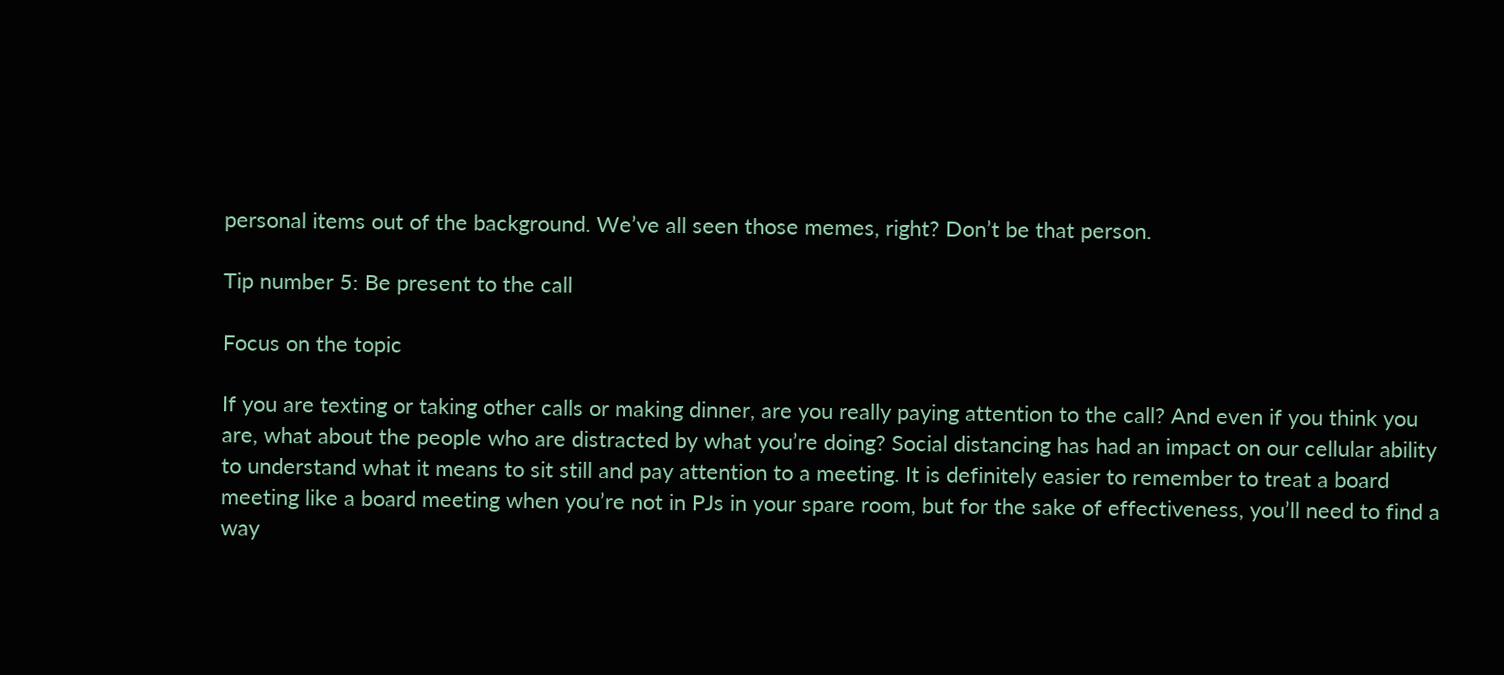personal items out of the background. We’ve all seen those memes, right? Don’t be that person.

Tip number 5: Be present to the call

Focus on the topic

If you are texting or taking other calls or making dinner, are you really paying attention to the call? And even if you think you are, what about the people who are distracted by what you’re doing? Social distancing has had an impact on our cellular ability to understand what it means to sit still and pay attention to a meeting. It is definitely easier to remember to treat a board meeting like a board meeting when you’re not in PJs in your spare room, but for the sake of effectiveness, you’ll need to find a way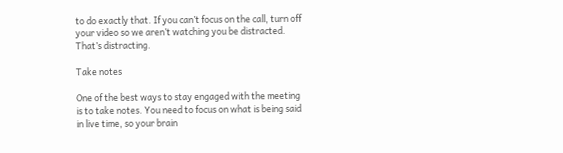to do exactly that. If you can’t focus on the call, turn off your video so we aren’t watching you be distracted. That’s distracting.

Take notes

One of the best ways to stay engaged with the meeting is to take notes. You need to focus on what is being said in live time, so your brain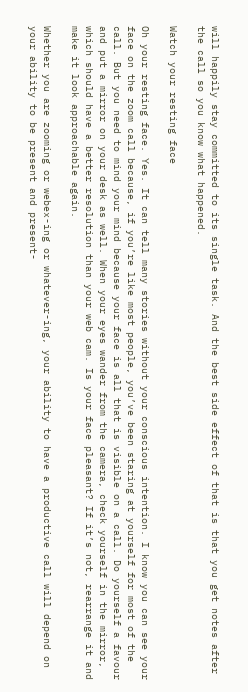will happily stay committed to its single task. And the best side effect of that is that you get notes after the call so you know what happened.

Watch your resting face

Oh your resting face. Yes. It can tell many stories without your conscious intention. I know you can see your face on the zoom call because, if you’re like most people, you’ve been staring at yourself for most of the call. But you need to mind your mind because your face is all that is visible on a call. Do yourself a favour and put a mirror on your desk as well. When your eyes wander from the camera, check yourself in the mirror, which should have a better resolution than your web cam. Is your face pleasant? If it’s not, rearrange it and make it look approachable again.

Whether you are zooming or webex-ing or whatever-ing, your ability to have a productive call will depend on your ability to be present and present-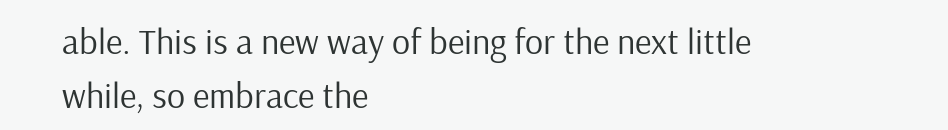able. This is a new way of being for the next little while, so embrace the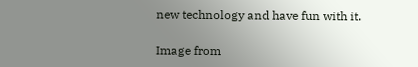new technology and have fun with it.

Image from